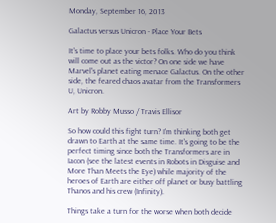Monday, September 16, 2013

Galactus versus Unicron - Place Your Bets

It's time to place your bets folks. Who do you think will come out as the victor? On one side we have Marvel's planet eating menace Galactus. On the other side, the feared chaos avatar from the Transformers U, Unicron.

Art by Robby Musso / Travis Ellisor

So how could this fight turn? I'm thinking both get drawn to Earth at the same time. It's going to be the perfect timing since both the Transformers are in Iacon (see the latest events in Robots in Disguise and More Than Meets the Eye) while majority of the heroes of Earth are either off planet or busy battling Thanos and his crew (Infinity).

Things take a turn for the worse when both decide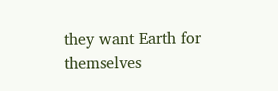they want Earth for themselves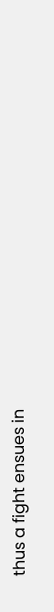thus a fight ensues in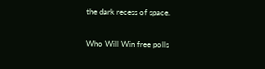the dark recess of space.

Who Will Win free polls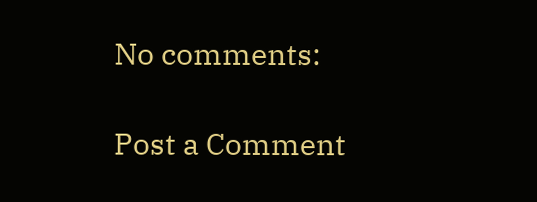No comments:

Post a Comment